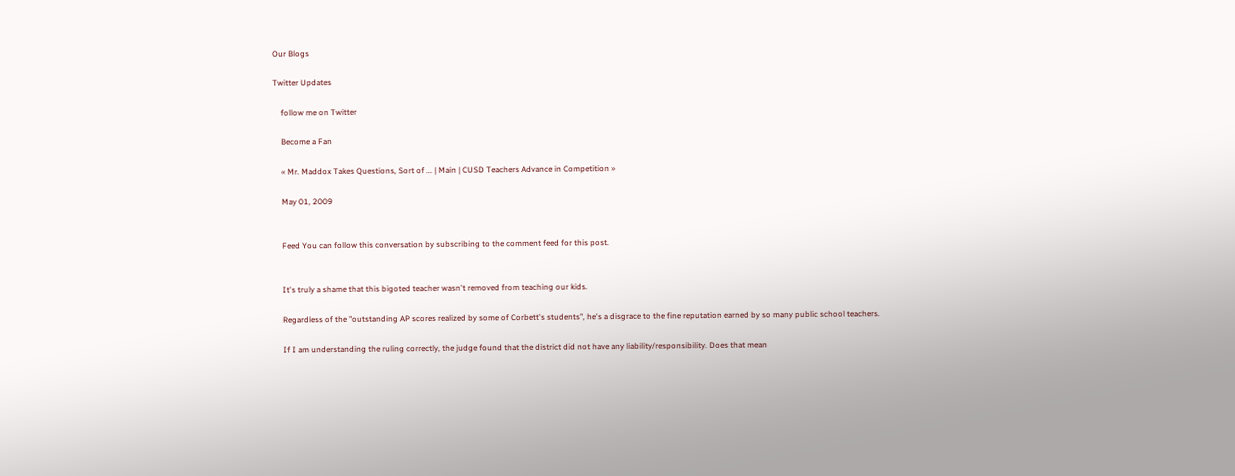Our Blogs

Twitter Updates

    follow me on Twitter

    Become a Fan

    « Mr. Maddox Takes Questions, Sort of ... | Main | CUSD Teachers Advance in Competition »

    May 01, 2009


    Feed You can follow this conversation by subscribing to the comment feed for this post.


    It's truly a shame that this bigoted teacher wasn't removed from teaching our kids.

    Regardless of the "outstanding AP scores realized by some of Corbett's students", he's a disgrace to the fine reputation earned by so many public school teachers.

    If I am understanding the ruling correctly, the judge found that the district did not have any liability/responsibility. Does that mean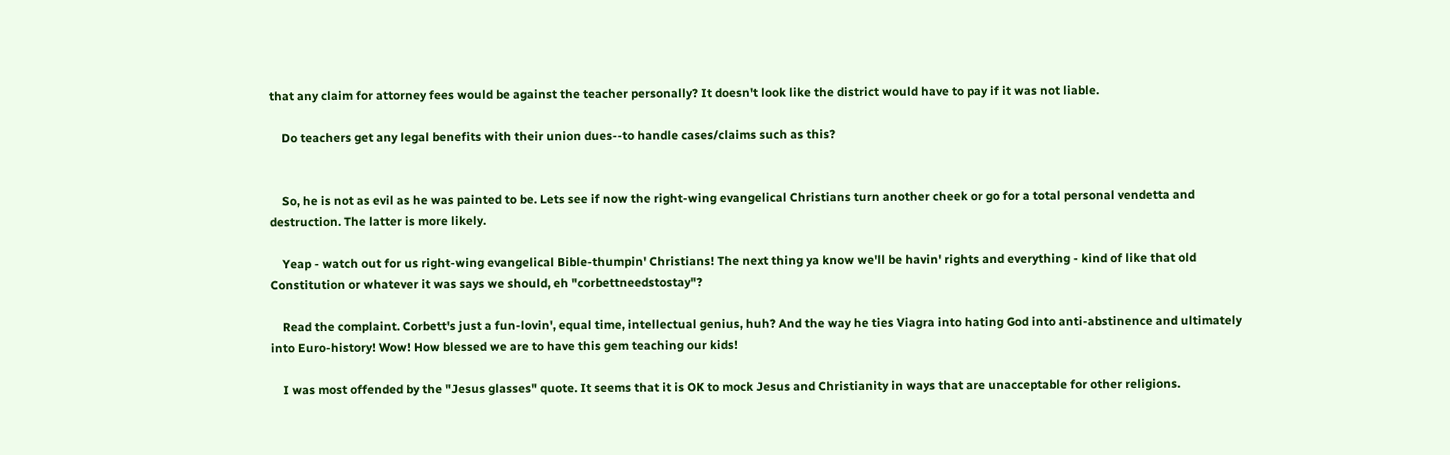that any claim for attorney fees would be against the teacher personally? It doesn't look like the district would have to pay if it was not liable.

    Do teachers get any legal benefits with their union dues--to handle cases/claims such as this?


    So, he is not as evil as he was painted to be. Lets see if now the right-wing evangelical Christians turn another cheek or go for a total personal vendetta and destruction. The latter is more likely.

    Yeap - watch out for us right-wing evangelical Bible-thumpin' Christians! The next thing ya know we'll be havin' rights and everything - kind of like that old Constitution or whatever it was says we should, eh "corbettneedstostay"?

    Read the complaint. Corbett's just a fun-lovin', equal time, intellectual genius, huh? And the way he ties Viagra into hating God into anti-abstinence and ultimately into Euro-history! Wow! How blessed we are to have this gem teaching our kids!

    I was most offended by the "Jesus glasses" quote. It seems that it is OK to mock Jesus and Christianity in ways that are unacceptable for other religions.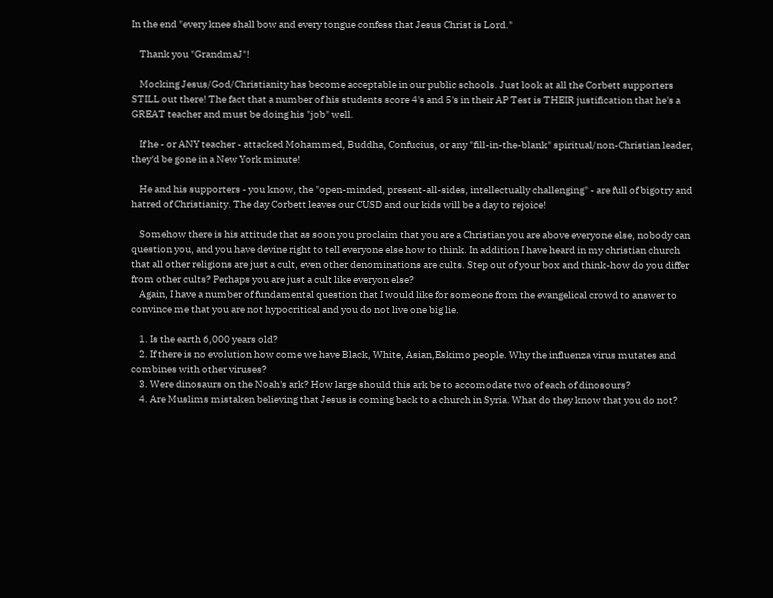In the end "every knee shall bow and every tongue confess that Jesus Christ is Lord."

    Thank you "GrandmaJ"!

    Mocking Jesus/God/Christianity has become acceptable in our public schools. Just look at all the Corbett supporters STILL out there! The fact that a number of his students score 4's and 5's in their AP Test is THEIR justification that he's a GREAT teacher and must be doing his "job" well.

    If he - or ANY teacher - attacked Mohammed, Buddha, Confucius, or any "fill-in-the-blank" spiritual/non-Christian leader, they'd be gone in a New York minute!

    He and his supporters - you know, the "open-minded, present-all-sides, intellectually challenging" - are full of bigotry and hatred of Christianity. The day Corbett leaves our CUSD and our kids will be a day to rejoice!

    Somehow there is his attitude that as soon you proclaim that you are a Christian you are above everyone else, nobody can question you, and you have devine right to tell everyone else how to think. In addition I have heard in my christian church that all other religions are just a cult, even other denominations are cults. Step out of your box and think-how do you differ from other cults? Perhaps you are just a cult like everyon else?
    Again, I have a number of fundamental question that I would like for someone from the evangelical crowd to answer to convince me that you are not hypocritical and you do not live one big lie.

    1. Is the earth 6,000 years old?
    2. If there is no evolution how come we have Black, White, Asian,Eskimo people. Why the influenza virus mutates and combines with other viruses?
    3. Were dinosaurs on the Noah's ark? How large should this ark be to accomodate two of each of dinosours?
    4. Are Muslims mistaken believing that Jesus is coming back to a church in Syria. What do they know that you do not?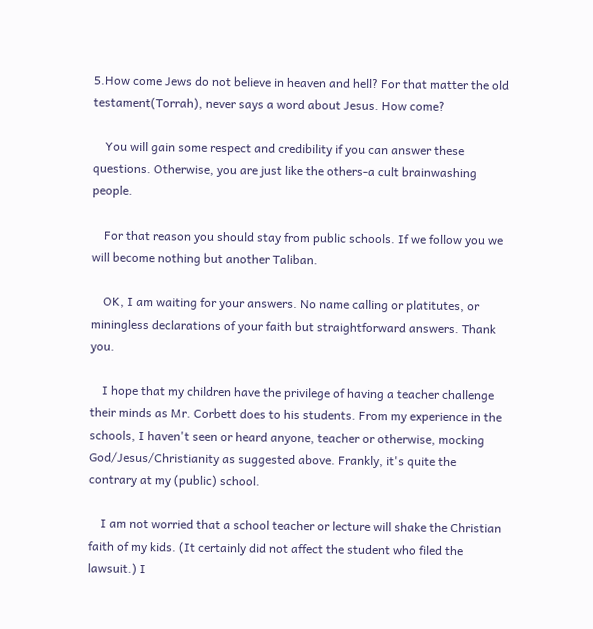5.How come Jews do not believe in heaven and hell? For that matter the old testament(Torrah), never says a word about Jesus. How come?

    You will gain some respect and credibility if you can answer these questions. Otherwise, you are just like the others-a cult brainwashing people.

    For that reason you should stay from public schools. If we follow you we will become nothing but another Taliban.

    OK, I am waiting for your answers. No name calling or platitutes, or miningless declarations of your faith but straightforward answers. Thank you.

    I hope that my children have the privilege of having a teacher challenge their minds as Mr. Corbett does to his students. From my experience in the schools, I haven't seen or heard anyone, teacher or otherwise, mocking God/Jesus/Christianity as suggested above. Frankly, it's quite the contrary at my (public) school.

    I am not worried that a school teacher or lecture will shake the Christian faith of my kids. (It certainly did not affect the student who filed the lawsuit.) I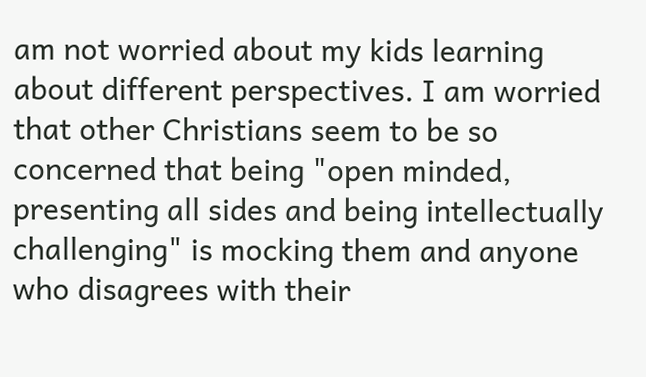am not worried about my kids learning about different perspectives. I am worried that other Christians seem to be so concerned that being "open minded, presenting all sides and being intellectually challenging" is mocking them and anyone who disagrees with their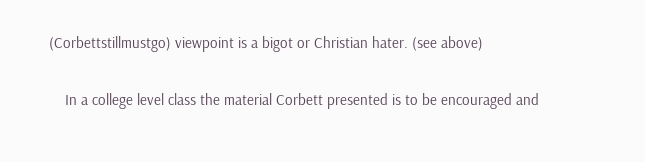(Corbettstillmustgo) viewpoint is a bigot or Christian hater. (see above)

    In a college level class the material Corbett presented is to be encouraged and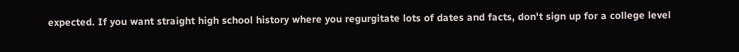expected. If you want straight high school history where you regurgitate lots of dates and facts, don't sign up for a college level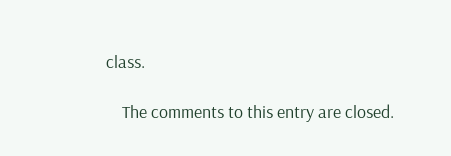class.

    The comments to this entry are closed.